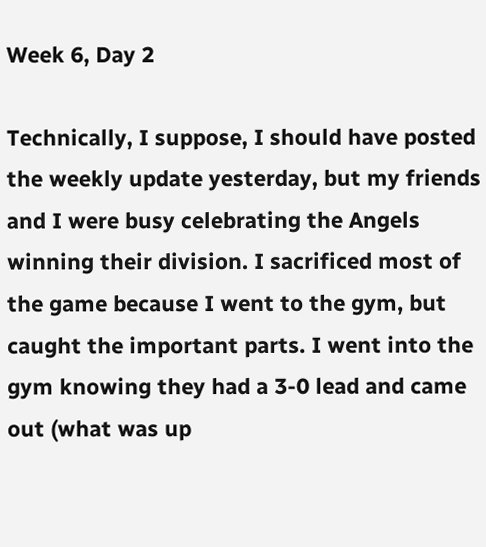Week 6, Day 2

Technically, I suppose, I should have posted the weekly update yesterday, but my friends and I were busy celebrating the Angels winning their division. I sacrificed most of the game because I went to the gym, but caught the important parts. I went into the gym knowing they had a 3-0 lead and came out (what was up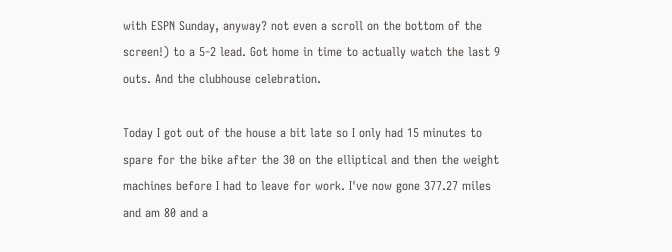with ESPN Sunday, anyway? not even a scroll on the bottom of the screen!) to a 5-2 lead. Got home in time to actually watch the last 9 outs. And the clubhouse celebration.

Today I got out of the house a bit late so I only had 15 minutes to spare for the bike after the 30 on the elliptical and then the weight machines before I had to leave for work. I've now gone 377.27 miles and am 80 and a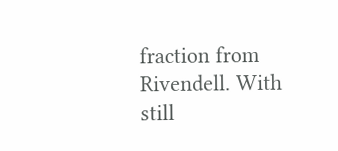fraction from Rivendell. With still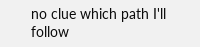no clue which path I'll follow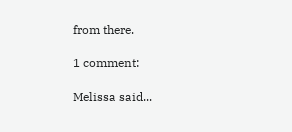from there.

1 comment:

Melissa said...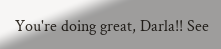You're doing great, Darla!! See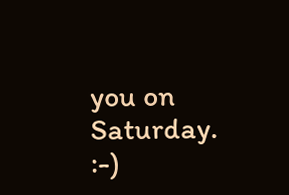you on Saturday. :-)